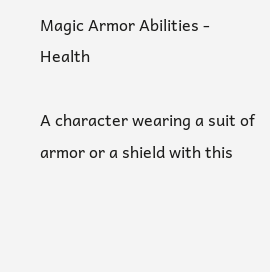Magic Armor Abilities - Health

A character wearing a suit of armor or a shield with this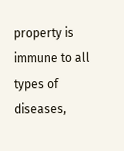property is immune to all types of diseases,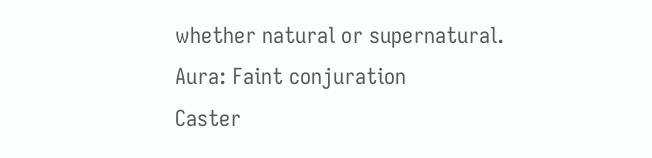whether natural or supernatural.
Aura: Faint conjuration
Caster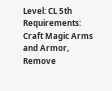Level: CL 5th
Requirements: Craft Magic Arms and Armor, Remove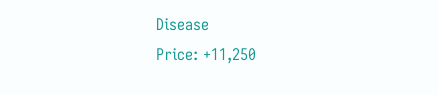Disease
Price: +11,250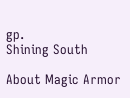gp.
Shining South

About Magic Armor